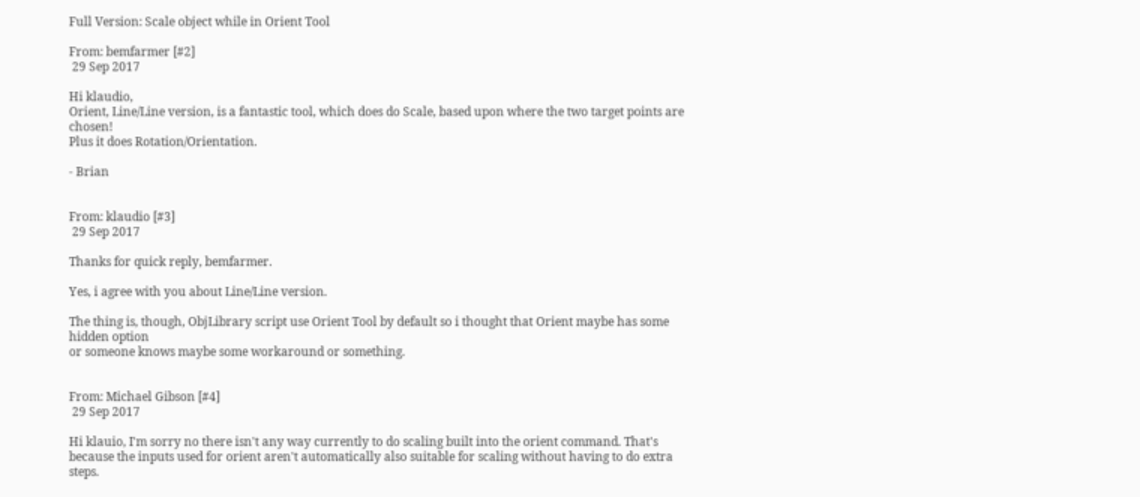Full Version: Scale object while in Orient Tool

From: bemfarmer [#2]
 29 Sep 2017

Hi klaudio,
Orient, Line/Line version, is a fantastic tool, which does do Scale, based upon where the two target points are chosen!
Plus it does Rotation/Orientation.

- Brian


From: klaudio [#3]
 29 Sep 2017

Thanks for quick reply, bemfarmer.

Yes, i agree with you about Line/Line version.

The thing is, though, ObjLibrary script use Orient Tool by default so i thought that Orient maybe has some hidden option
or someone knows maybe some workaround or something.


From: Michael Gibson [#4]
 29 Sep 2017

Hi klauio, I'm sorry no there isn't any way currently to do scaling built into the orient command. That's because the inputs used for orient aren't automatically also suitable for scaling without having to do extra steps.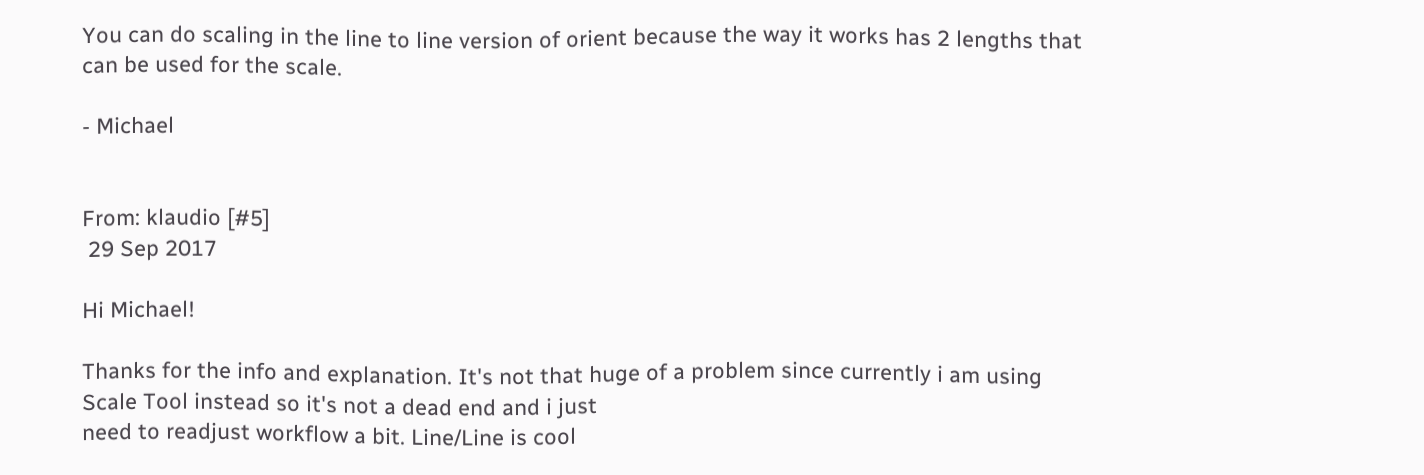You can do scaling in the line to line version of orient because the way it works has 2 lengths that can be used for the scale.

- Michael


From: klaudio [#5]
 29 Sep 2017

Hi Michael!

Thanks for the info and explanation. It's not that huge of a problem since currently i am using Scale Tool instead so it's not a dead end and i just
need to readjust workflow a bit. Line/Line is cool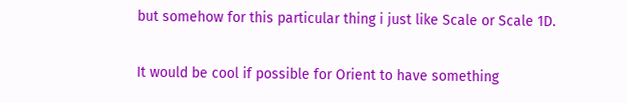but somehow for this particular thing i just like Scale or Scale 1D.

It would be cool if possible for Orient to have something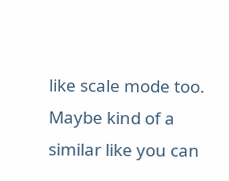like scale mode too. Maybe kind of a similar like you can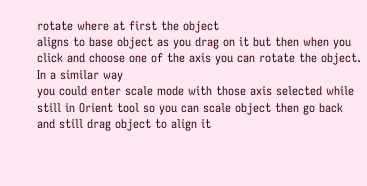rotate where at first the object
aligns to base object as you drag on it but then when you click and choose one of the axis you can rotate the object. In a similar way
you could enter scale mode with those axis selected while still in Orient tool so you can scale object then go back and still drag object to align it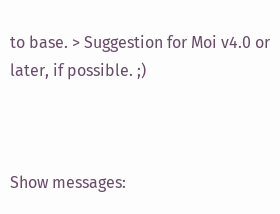to base. > Suggestion for Moi v4.0 or later, if possible. ;)



Show messages: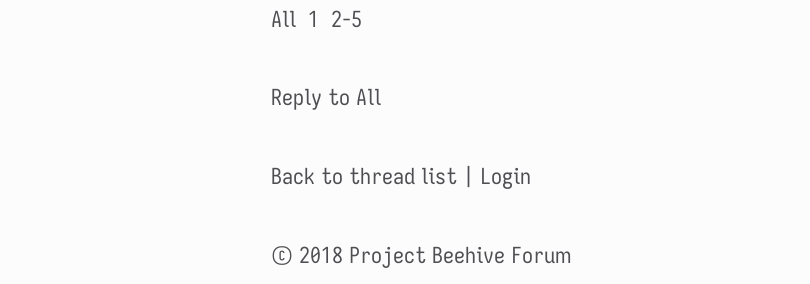All  1  2-5

Reply to All

Back to thread list | Login

© 2018 Project Beehive Forum